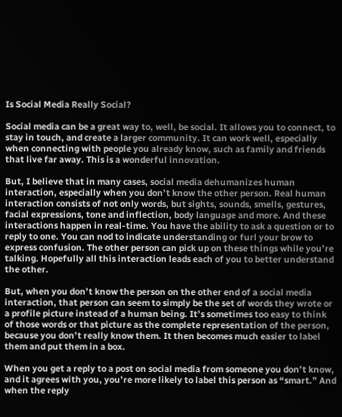Is Social Media Really Social?

Social media can be a great way to, well, be social. It allows you to connect, to stay in touch, and create a larger community. It can work well, especially when connecting with people you already know, such as family and friends that live far away. This is a wonderful innovation.

But, I believe that in many cases, social media dehumanizes human interaction, especially when you don’t know the other person. Real human interaction consists of not only words, but sights, sounds, smells, gestures, facial expressions, tone and inflection, body language and more. And these interactions happen in real-time. You have the ability to ask a question or to reply to one. You can nod to indicate understanding or furl your brow to express confusion. The other person can pick up on these things while you’re talking. Hopefully all this interaction leads each of you to better understand the other.

But, when you don’t know the person on the other end of a social media interaction, that person can seem to simply be the set of words they wrote or a profile picture instead of a human being. It’s sometimes too easy to think of those words or that picture as the complete representation of the person, because you don’t really know them. It then becomes much easier to label them and put them in a box.

When you get a reply to a post on social media from someone you don’t know, and it agrees with you, you’re more likely to label this person as “smart.” And when the reply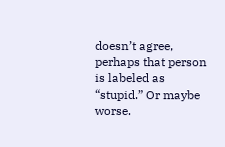doesn’t agree, perhaps that person is labeled as “stupid.” Or maybe worse.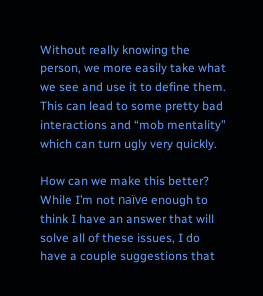Without really knowing the person, we more easily take what we see and use it to define them. This can lead to some pretty bad interactions and “mob mentality” which can turn ugly very quickly.

How can we make this better? While I’m not naïve enough to think I have an answer that will solve all of these issues, I do have a couple suggestions that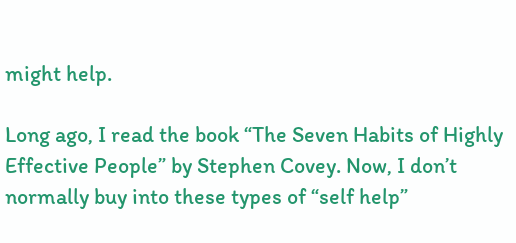might help.

Long ago, I read the book “The Seven Habits of Highly Effective People” by Stephen Covey. Now, I don’t normally buy into these types of “self help”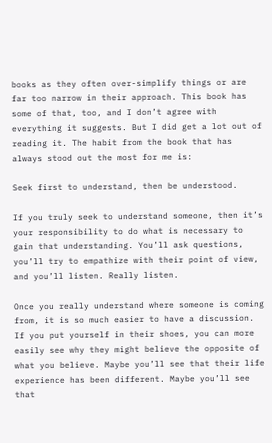books as they often over-simplify things or are far too narrow in their approach. This book has some of that, too, and I don’t agree with everything it suggests. But I did get a lot out of reading it. The habit from the book that has always stood out the most for me is:

Seek first to understand, then be understood.

If you truly seek to understand someone, then it’s your responsibility to do what is necessary to gain that understanding. You’ll ask questions, you’ll try to empathize with their point of view, and you’ll listen. Really listen.

Once you really understand where someone is coming from, it is so much easier to have a discussion. If you put yourself in their shoes, you can more easily see why they might believe the opposite of what you believe. Maybe you’ll see that their life experience has been different. Maybe you’ll see that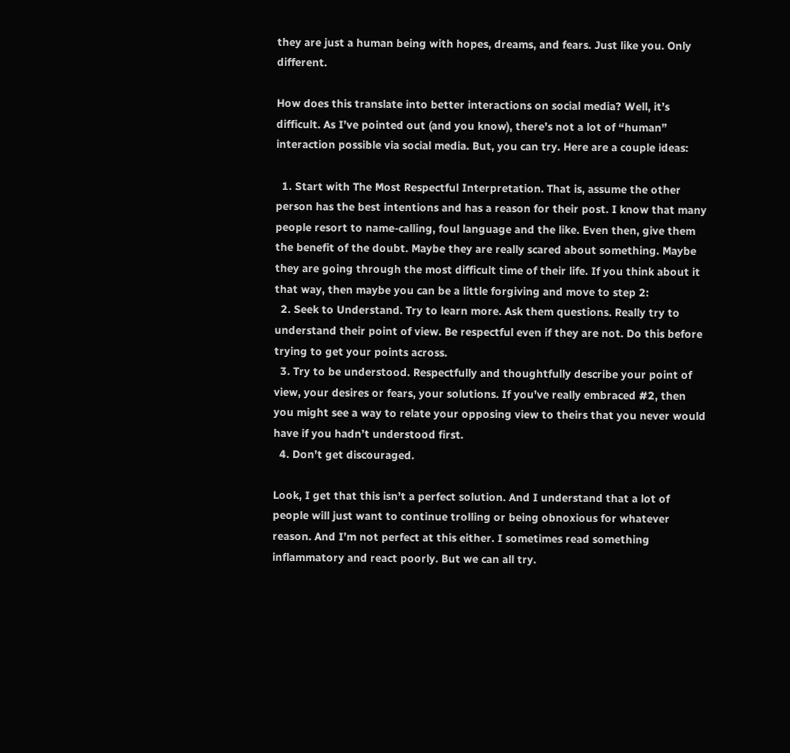they are just a human being with hopes, dreams, and fears. Just like you. Only different.

How does this translate into better interactions on social media? Well, it’s difficult. As I’ve pointed out (and you know), there’s not a lot of “human” interaction possible via social media. But, you can try. Here are a couple ideas:

  1. Start with The Most Respectful Interpretation. That is, assume the other person has the best intentions and has a reason for their post. I know that many people resort to name-calling, foul language and the like. Even then, give them the benefit of the doubt. Maybe they are really scared about something. Maybe they are going through the most difficult time of their life. If you think about it that way, then maybe you can be a little forgiving and move to step 2:
  2. Seek to Understand. Try to learn more. Ask them questions. Really try to understand their point of view. Be respectful even if they are not. Do this before trying to get your points across.
  3. Try to be understood. Respectfully and thoughtfully describe your point of view, your desires or fears, your solutions. If you’ve really embraced #2, then you might see a way to relate your opposing view to theirs that you never would have if you hadn’t understood first.
  4. Don’t get discouraged.

Look, I get that this isn’t a perfect solution. And I understand that a lot of people will just want to continue trolling or being obnoxious for whatever reason. And I’m not perfect at this either. I sometimes read something inflammatory and react poorly. But we can all try.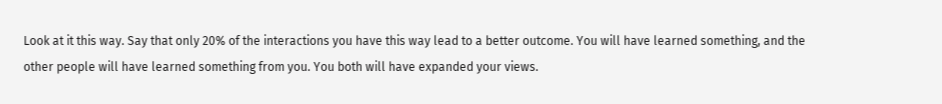Look at it this way. Say that only 20% of the interactions you have this way lead to a better outcome. You will have learned something, and the other people will have learned something from you. You both will have expanded your views.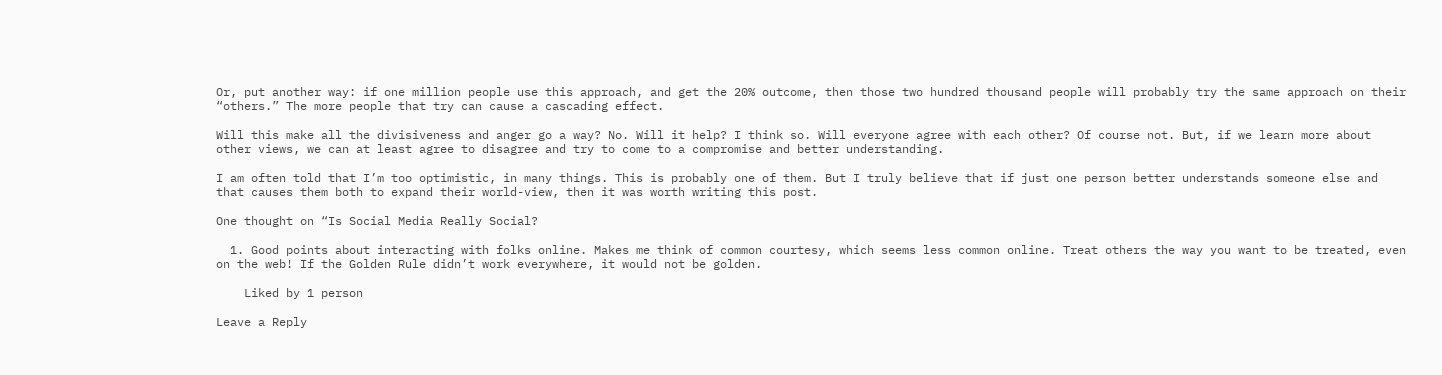Or, put another way: if one million people use this approach, and get the 20% outcome, then those two hundred thousand people will probably try the same approach on their “others.” The more people that try can cause a cascading effect.

Will this make all the divisiveness and anger go a way? No. Will it help? I think so. Will everyone agree with each other? Of course not. But, if we learn more about other views, we can at least agree to disagree and try to come to a compromise and better understanding.

I am often told that I’m too optimistic, in many things. This is probably one of them. But I truly believe that if just one person better understands someone else and that causes them both to expand their world-view, then it was worth writing this post.

One thought on “Is Social Media Really Social?

  1. Good points about interacting with folks online. Makes me think of common courtesy, which seems less common online. Treat others the way you want to be treated, even on the web! If the Golden Rule didn’t work everywhere, it would not be golden.

    Liked by 1 person

Leave a Reply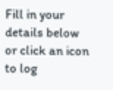Fill in your details below or click an icon to log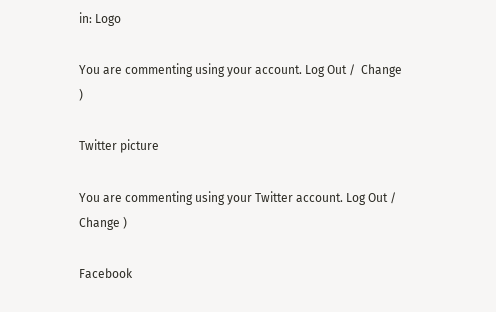in: Logo

You are commenting using your account. Log Out /  Change )

Twitter picture

You are commenting using your Twitter account. Log Out /  Change )

Facebook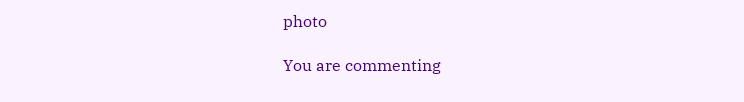photo

You are commenting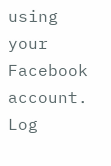using your Facebook account. Log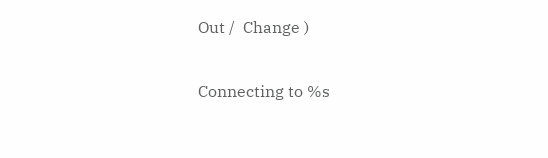Out /  Change )

Connecting to %s